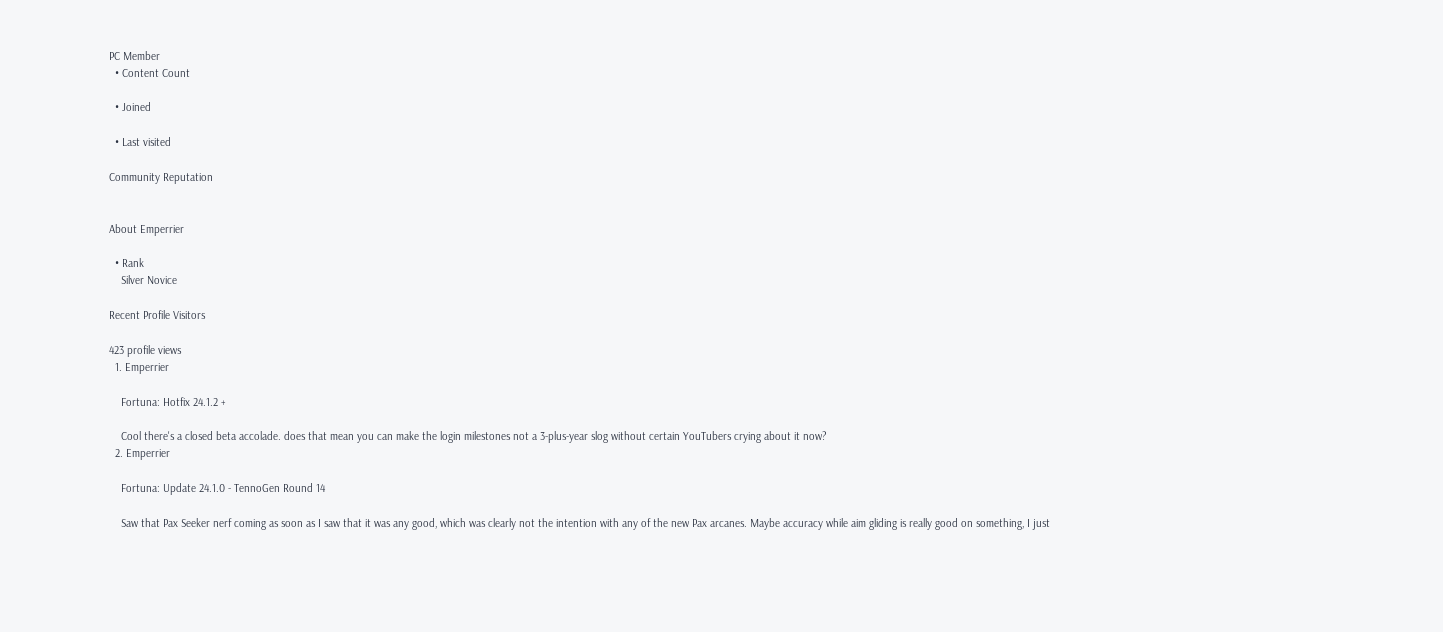PC Member
  • Content Count

  • Joined

  • Last visited

Community Reputation


About Emperrier

  • Rank
    Silver Novice

Recent Profile Visitors

423 profile views
  1. Emperrier

    Fortuna: Hotfix 24.1.2 +

    Cool there's a closed beta accolade. does that mean you can make the login milestones not a 3-plus-year slog without certain YouTubers crying about it now?
  2. Emperrier

    Fortuna: Update 24.1.0 - TennoGen Round 14

    Saw that Pax Seeker nerf coming as soon as I saw that it was any good, which was clearly not the intention with any of the new Pax arcanes. Maybe accuracy while aim gliding is really good on something, I just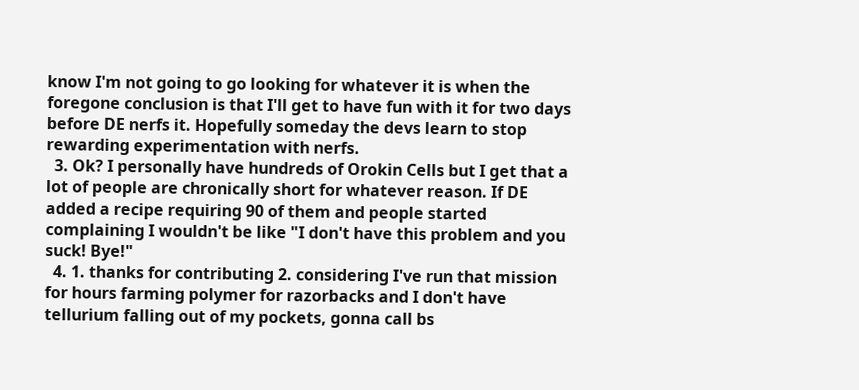know I'm not going to go looking for whatever it is when the foregone conclusion is that I'll get to have fun with it for two days before DE nerfs it. Hopefully someday the devs learn to stop rewarding experimentation with nerfs.
  3. Ok? I personally have hundreds of Orokin Cells but I get that a lot of people are chronically short for whatever reason. If DE added a recipe requiring 90 of them and people started complaining I wouldn't be like "I don't have this problem and you suck! Bye!"
  4. 1. thanks for contributing 2. considering I've run that mission for hours farming polymer for razorbacks and I don't have tellurium falling out of my pockets, gonna call bs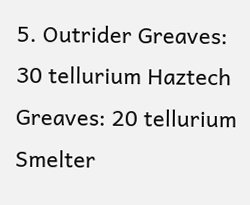5. Outrider Greaves: 30 tellurium Haztech Greaves: 20 tellurium Smelter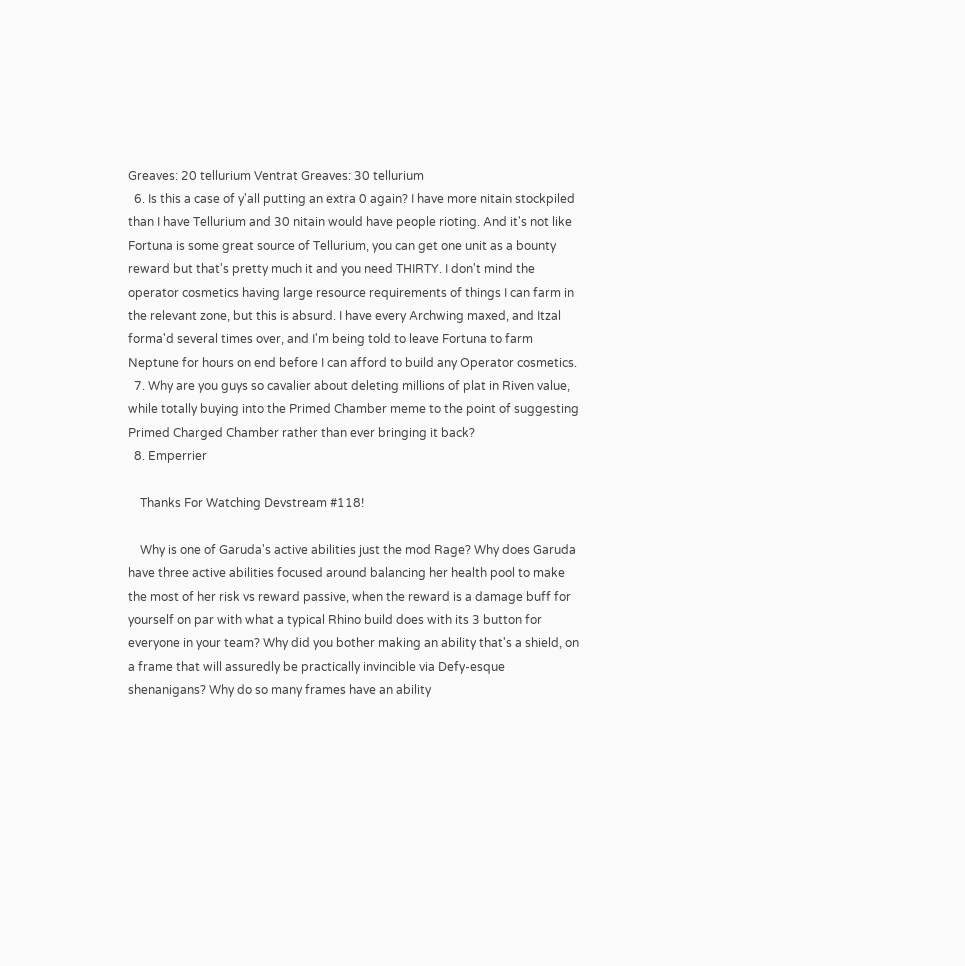Greaves: 20 tellurium Ventrat Greaves: 30 tellurium
  6. Is this a case of y'all putting an extra 0 again? I have more nitain stockpiled than I have Tellurium and 30 nitain would have people rioting. And it's not like Fortuna is some great source of Tellurium, you can get one unit as a bounty reward but that's pretty much it and you need THIRTY. I don't mind the operator cosmetics having large resource requirements of things I can farm in the relevant zone, but this is absurd. I have every Archwing maxed, and Itzal forma'd several times over, and I'm being told to leave Fortuna to farm Neptune for hours on end before I can afford to build any Operator cosmetics.
  7. Why are you guys so cavalier about deleting millions of plat in Riven value, while totally buying into the Primed Chamber meme to the point of suggesting Primed Charged Chamber rather than ever bringing it back?
  8. Emperrier

    Thanks For Watching Devstream #118!

    Why is one of Garuda's active abilities just the mod Rage? Why does Garuda have three active abilities focused around balancing her health pool to make the most of her risk vs reward passive, when the reward is a damage buff for yourself on par with what a typical Rhino build does with its 3 button for everyone in your team? Why did you bother making an ability that's a shield, on a frame that will assuredly be practically invincible via Defy-esque shenanigans? Why do so many frames have an ability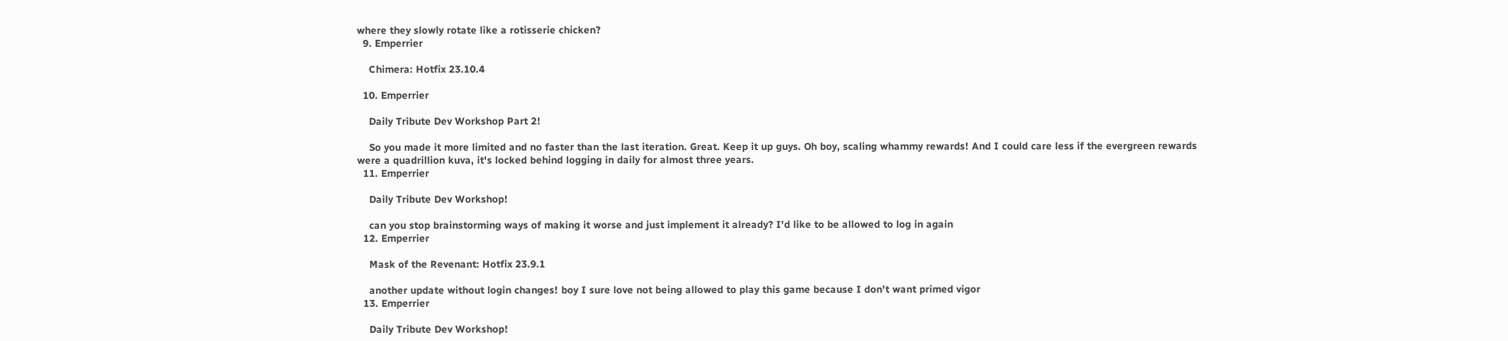where they slowly rotate like a rotisserie chicken?
  9. Emperrier

    Chimera: Hotfix 23.10.4

  10. Emperrier

    Daily Tribute Dev Workshop Part 2!

    So you made it more limited and no faster than the last iteration. Great. Keep it up guys. Oh boy, scaling whammy rewards! And I could care less if the evergreen rewards were a quadrillion kuva, it's locked behind logging in daily for almost three years.
  11. Emperrier

    Daily Tribute Dev Workshop!

    can you stop brainstorming ways of making it worse and just implement it already? I'd like to be allowed to log in again
  12. Emperrier

    Mask of the Revenant: Hotfix 23.9.1

    another update without login changes! boy I sure love not being allowed to play this game because I don't want primed vigor
  13. Emperrier

    Daily Tribute Dev Workshop!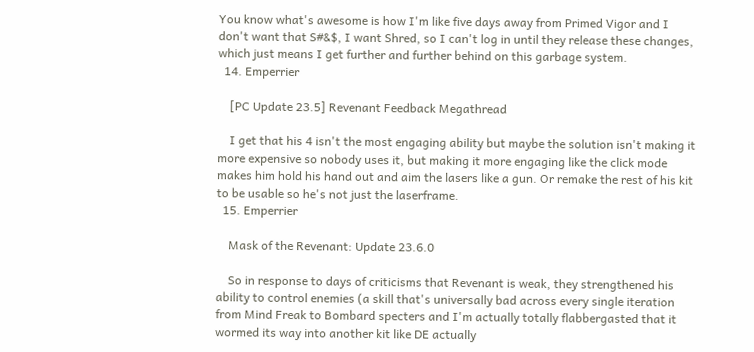You know what's awesome is how I'm like five days away from Primed Vigor and I don't want that S#&$, I want Shred, so I can't log in until they release these changes, which just means I get further and further behind on this garbage system.
  14. Emperrier

    [PC Update 23.5] Revenant Feedback Megathread

    I get that his 4 isn't the most engaging ability but maybe the solution isn't making it more expensive so nobody uses it, but making it more engaging like the click mode makes him hold his hand out and aim the lasers like a gun. Or remake the rest of his kit to be usable so he's not just the laserframe.
  15. Emperrier

    Mask of the Revenant: Update 23.6.0

    So in response to days of criticisms that Revenant is weak, they strengthened his ability to control enemies (a skill that's universally bad across every single iteration from Mind Freak to Bombard specters and I'm actually totally flabbergasted that it wormed its way into another kit like DE actually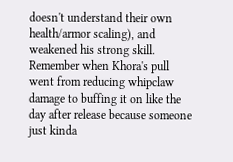doesn't understand their own health/armor scaling), and weakened his strong skill. Remember when Khora's pull went from reducing whipclaw damage to buffing it on like the day after release because someone just kinda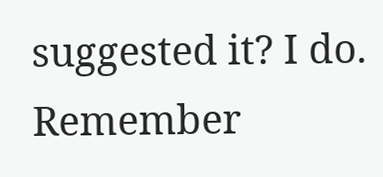suggested it? I do. Remember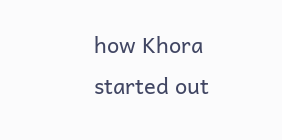how Khora started out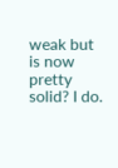weak but is now pretty solid? I do.